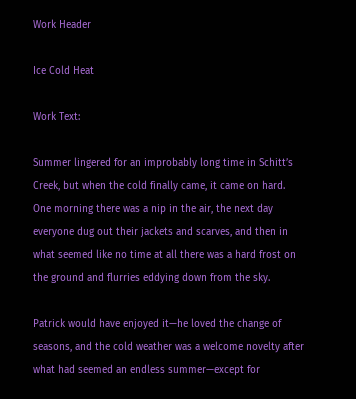Work Header

Ice Cold Heat

Work Text:

Summer lingered for an improbably long time in Schitt’s Creek, but when the cold finally came, it came on hard. One morning there was a nip in the air, the next day everyone dug out their jackets and scarves, and then in what seemed like no time at all there was a hard frost on the ground and flurries eddying down from the sky.

Patrick would have enjoyed it—he loved the change of seasons, and the cold weather was a welcome novelty after what had seemed an endless summer—except for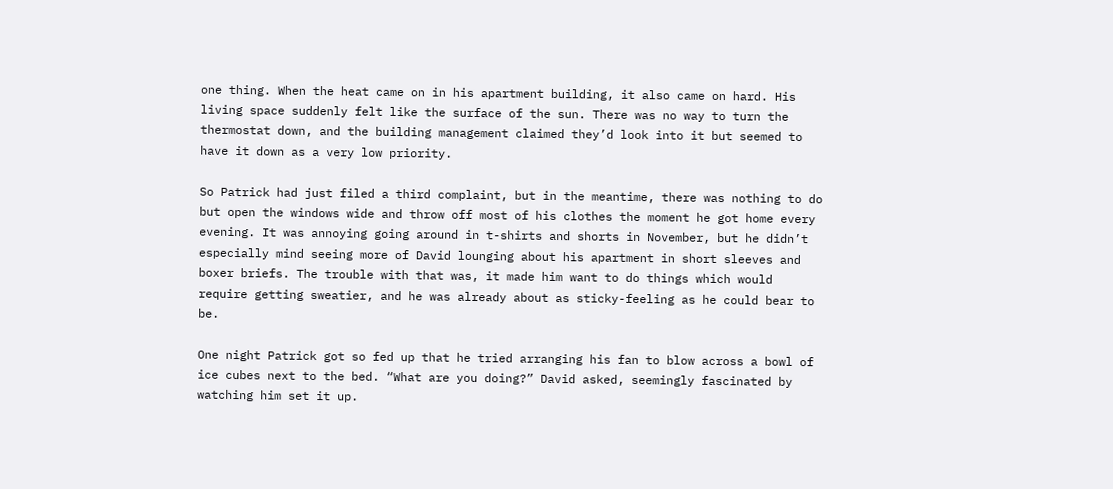one thing. When the heat came on in his apartment building, it also came on hard. His living space suddenly felt like the surface of the sun. There was no way to turn the thermostat down, and the building management claimed they’d look into it but seemed to have it down as a very low priority.

So Patrick had just filed a third complaint, but in the meantime, there was nothing to do but open the windows wide and throw off most of his clothes the moment he got home every evening. It was annoying going around in t-shirts and shorts in November, but he didn’t especially mind seeing more of David lounging about his apartment in short sleeves and boxer briefs. The trouble with that was, it made him want to do things which would require getting sweatier, and he was already about as sticky-feeling as he could bear to be.

One night Patrick got so fed up that he tried arranging his fan to blow across a bowl of ice cubes next to the bed. “What are you doing?” David asked, seemingly fascinated by watching him set it up.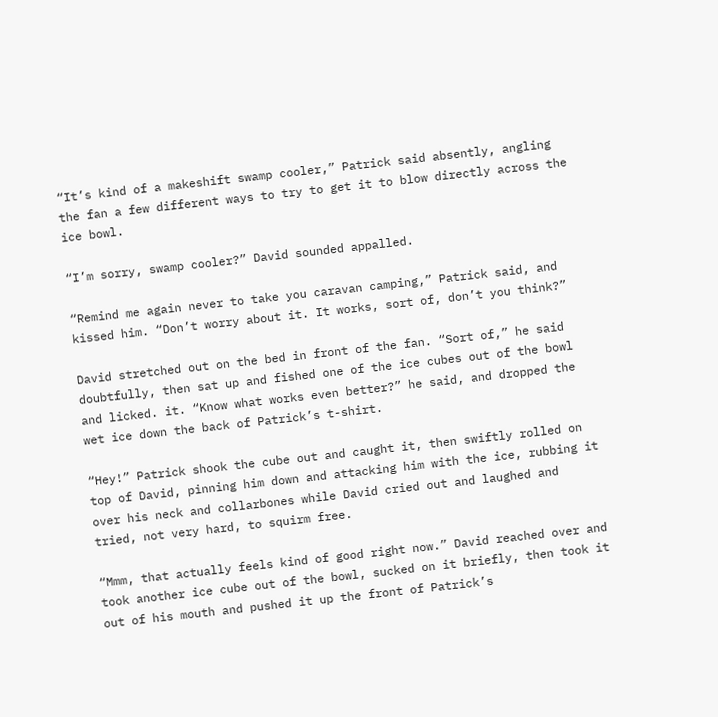“It’s kind of a makeshift swamp cooler,” Patrick said absently, angling the fan a few different ways to try to get it to blow directly across the ice bowl.

“I’m sorry, swamp cooler?” David sounded appalled.

“Remind me again never to take you caravan camping,” Patrick said, and kissed him. “Don’t worry about it. It works, sort of, don’t you think?”

David stretched out on the bed in front of the fan. “Sort of,” he said doubtfully, then sat up and fished one of the ice cubes out of the bowl and licked. it. “Know what works even better?” he said, and dropped the wet ice down the back of Patrick’s t-shirt.

“Hey!” Patrick shook the cube out and caught it, then swiftly rolled on top of David, pinning him down and attacking him with the ice, rubbing it over his neck and collarbones while David cried out and laughed and tried, not very hard, to squirm free.

“Mmm, that actually feels kind of good right now.” David reached over and took another ice cube out of the bowl, sucked on it briefly, then took it out of his mouth and pushed it up the front of Patrick’s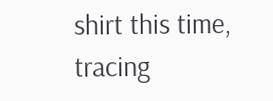shirt this time, tracing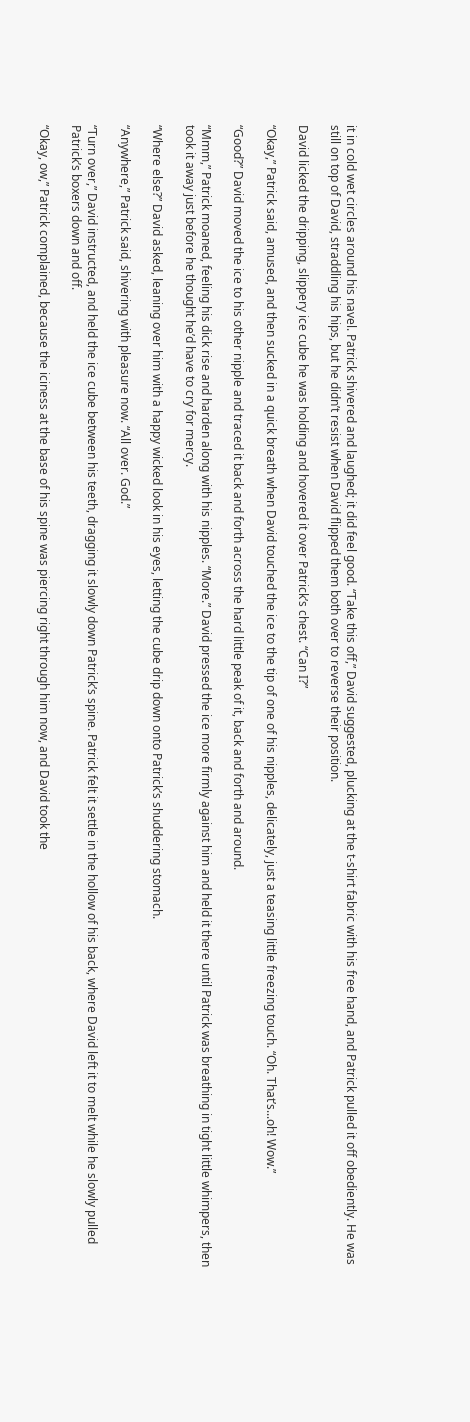it in cold wet circles around his navel. Patrick shivered and laughed; it did feel good. “Take this off,” David suggested, plucking at the t-shirt fabric with his free hand, and Patrick pulled it off obediently. He was still on top of David, straddling his hips, but he didn’t resist when David flipped them both over to reverse their position.

David licked the dripping, slippery ice cube he was holding and hovered it over Patrick’s chest. “Can I?”

“Okay,” Patrick said, amused, and then sucked in a quick breath when David touched the ice to the tip of one of his nipples, delicately, just a teasing little freezing touch. “Oh. That’s...oh! Wow.”

“Good?” David moved the ice to his other nipple and traced it back and forth across the hard little peak of it, back and forth and around.

“Mmm,” Patrick moaned, feeling his dick rise and harden along with his nipples. “More.” David pressed the ice more firmly against him and held it there until Patrick was breathing in tight little whimpers, then took it away just before he thought he’d have to cry for mercy.

“Where else?” David asked, leaning over him with a happy wicked look in his eyes, letting the cube drip down onto Patrick’s shuddering stomach.

“Anywhere,” Patrick said, shivering with pleasure now. “All over. God.”

“Turn over,” David instructed, and held the ice cube between his teeth, dragging it slowly down Patrick’s spine. Patrick felt it settle in the hollow of his back, where David left it to melt while he slowly pulled Patrick’s boxers down and off.

“Okay, ow,” Patrick complained, because the iciness at the base of his spine was piercing right through him now, and David took the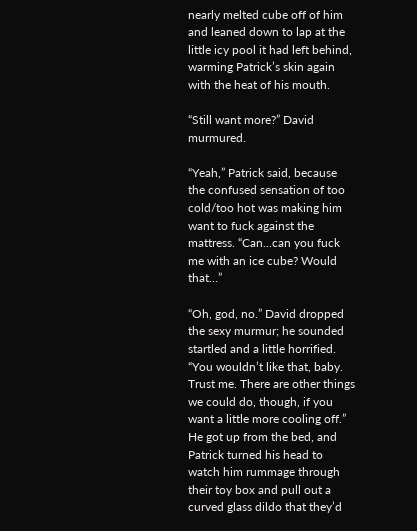nearly melted cube off of him and leaned down to lap at the little icy pool it had left behind, warming Patrick’s skin again with the heat of his mouth.

“Still want more?” David murmured.

“Yeah,” Patrick said, because the confused sensation of too cold/too hot was making him want to fuck against the mattress. “Can...can you fuck me with an ice cube? Would that…”

“Oh, god, no.” David dropped the sexy murmur; he sounded startled and a little horrified. “You wouldn’t like that, baby. Trust me. There are other things we could do, though, if you want a little more cooling off.” He got up from the bed, and Patrick turned his head to watch him rummage through their toy box and pull out a curved glass dildo that they’d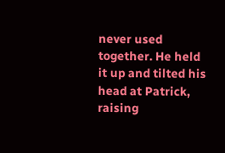never used together. He held it up and tilted his head at Patrick, raising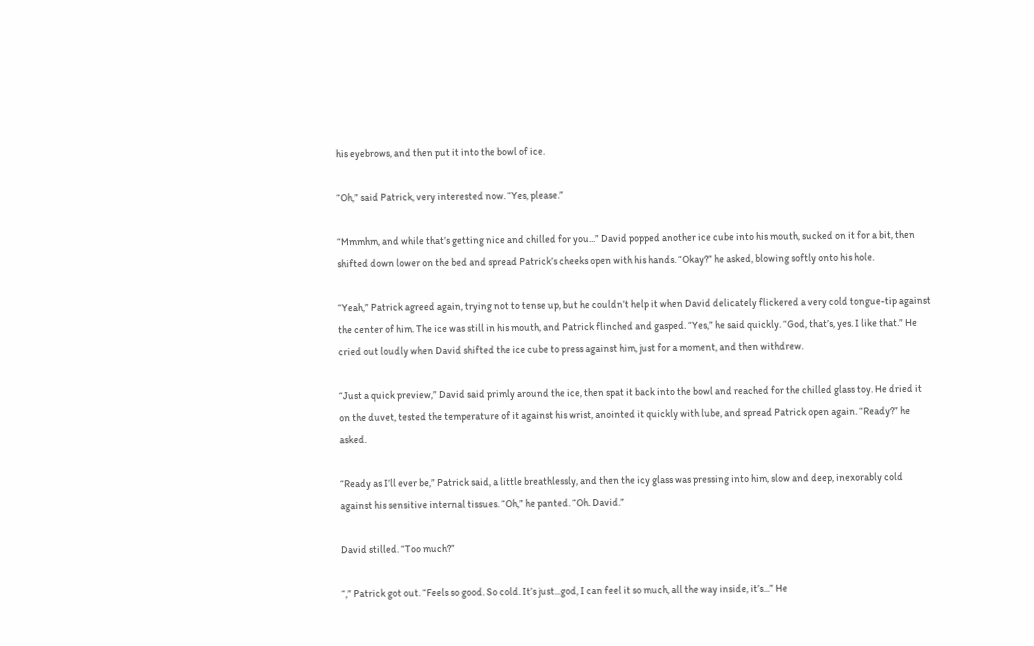his eyebrows, and then put it into the bowl of ice.

“Oh,” said Patrick, very interested now. “Yes, please.”

“Mmmhm, and while that’s getting nice and chilled for you...” David popped another ice cube into his mouth, sucked on it for a bit, then shifted down lower on the bed and spread Patrick’s cheeks open with his hands. “Okay?” he asked, blowing softly onto his hole.

“Yeah,” Patrick agreed again, trying not to tense up, but he couldn’t help it when David delicately flickered a very cold tongue-tip against the center of him. The ice was still in his mouth, and Patrick flinched and gasped. “Yes,” he said quickly. “God, that’s, yes. I like that.” He cried out loudly when David shifted the ice cube to press against him, just for a moment, and then withdrew.

“Just a quick preview,” David said primly around the ice, then spat it back into the bowl and reached for the chilled glass toy. He dried it on the duvet, tested the temperature of it against his wrist, anointed it quickly with lube, and spread Patrick open again. “Ready?” he asked.

“Ready as I’ll ever be,” Patrick said, a little breathlessly, and then the icy glass was pressing into him, slow and deep, inexorably cold against his sensitive internal tissues. “Oh,” he panted. “Oh. David.”

David stilled. “Too much?”

“,” Patrick got out. “Feels so good. So cold. It’s just...god, I can feel it so much, all the way inside, it’s...” He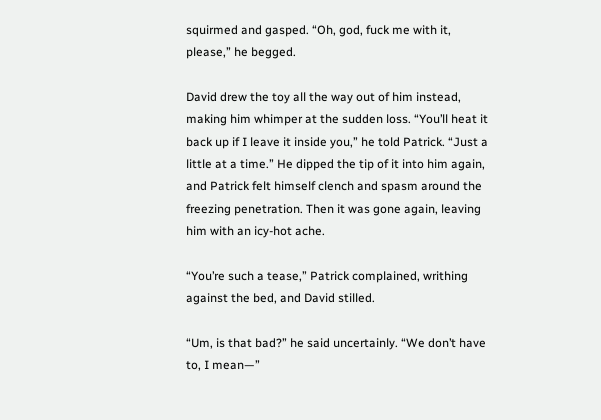squirmed and gasped. “Oh, god, fuck me with it, please,” he begged.

David drew the toy all the way out of him instead, making him whimper at the sudden loss. “You’ll heat it back up if I leave it inside you,” he told Patrick. “Just a little at a time.” He dipped the tip of it into him again, and Patrick felt himself clench and spasm around the freezing penetration. Then it was gone again, leaving him with an icy-hot ache.

“You’re such a tease,” Patrick complained, writhing against the bed, and David stilled.

“Um, is that bad?” he said uncertainly. “We don’t have to, I mean—”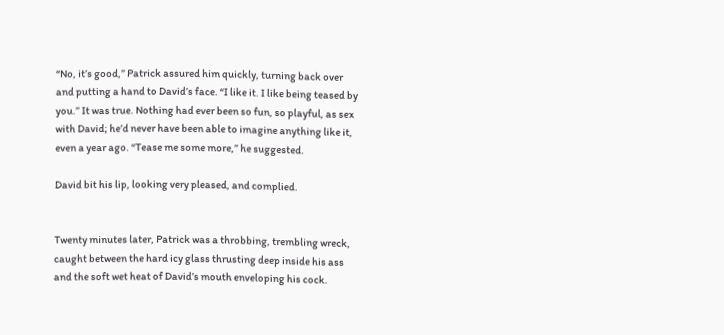“No, it’s good,” Patrick assured him quickly, turning back over and putting a hand to David’s face. “I like it. I like being teased by you.” It was true. Nothing had ever been so fun, so playful, as sex with David; he’d never have been able to imagine anything like it, even a year ago. “Tease me some more,” he suggested.

David bit his lip, looking very pleased, and complied.


Twenty minutes later, Patrick was a throbbing, trembling wreck, caught between the hard icy glass thrusting deep inside his ass and the soft wet heat of David’s mouth enveloping his cock.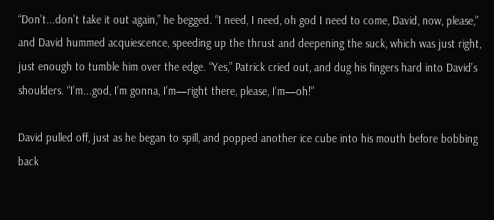“Don’t...don’t take it out again,” he begged. “I need, I need, oh god I need to come, David, now, please,” and David hummed acquiescence, speeding up the thrust and deepening the suck, which was just right, just enough to tumble him over the edge. “Yes,” Patrick cried out, and dug his fingers hard into David’s shoulders. “I’m...god, I’m gonna, I’m—right there, please, I’m—oh!”

David pulled off, just as he began to spill, and popped another ice cube into his mouth before bobbing back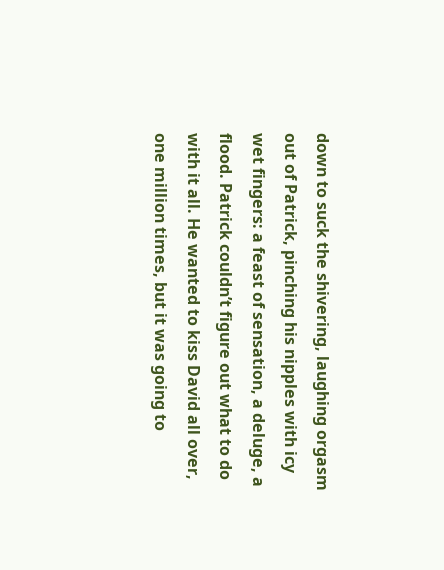down to suck the shivering, laughing orgasm out of Patrick, pinching his nipples with icy wet fingers: a feast of sensation, a deluge, a flood. Patrick couldn’t figure out what to do with it all. He wanted to kiss David all over, one million times, but it was going to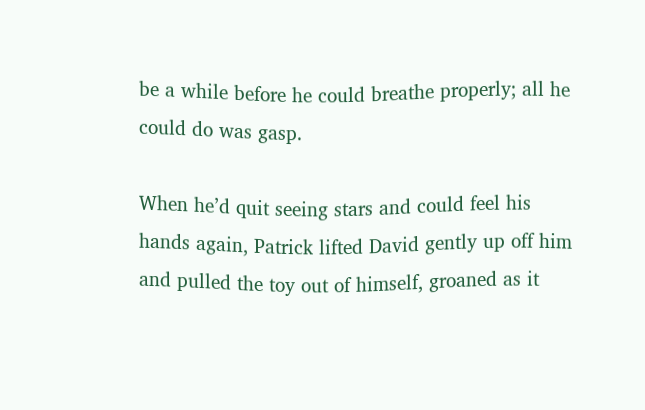be a while before he could breathe properly; all he could do was gasp.

When he’d quit seeing stars and could feel his hands again, Patrick lifted David gently up off him and pulled the toy out of himself, groaned as it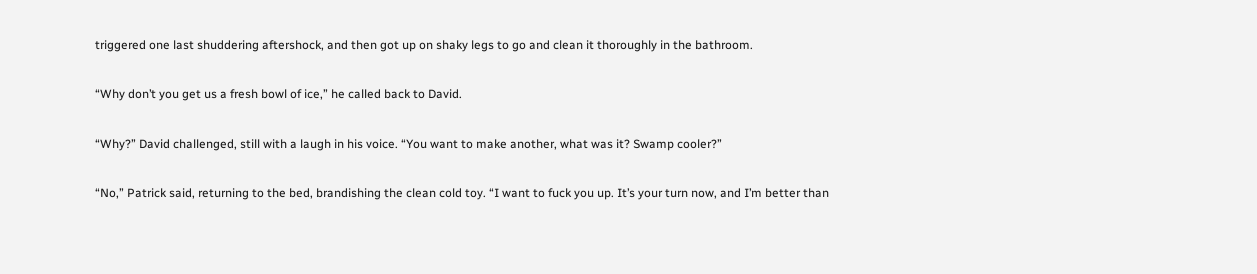triggered one last shuddering aftershock, and then got up on shaky legs to go and clean it thoroughly in the bathroom.

“Why don’t you get us a fresh bowl of ice,” he called back to David.

“Why?” David challenged, still with a laugh in his voice. “You want to make another, what was it? Swamp cooler?”

“No,” Patrick said, returning to the bed, brandishing the clean cold toy. “I want to fuck you up. It’s your turn now, and I’m better than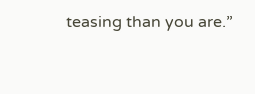teasing than you are.”